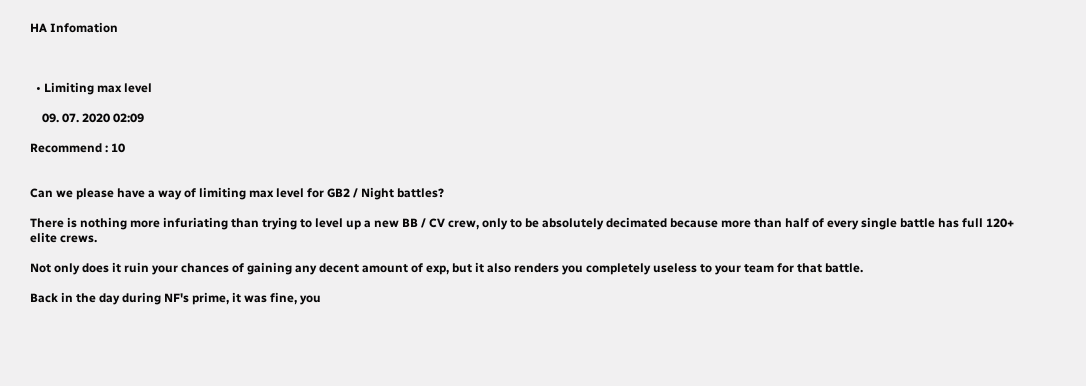HA Infomation



  • Limiting max level

    09. 07. 2020 02:09

Recommend : 10


Can we please have a way of limiting max level for GB2 / Night battles?

There is nothing more infuriating than trying to level up a new BB / CV crew, only to be absolutely decimated because more than half of every single battle has full 120+ elite crews.

Not only does it ruin your chances of gaining any decent amount of exp, but it also renders you completely useless to your team for that battle.

Back in the day during NF's prime, it was fine, you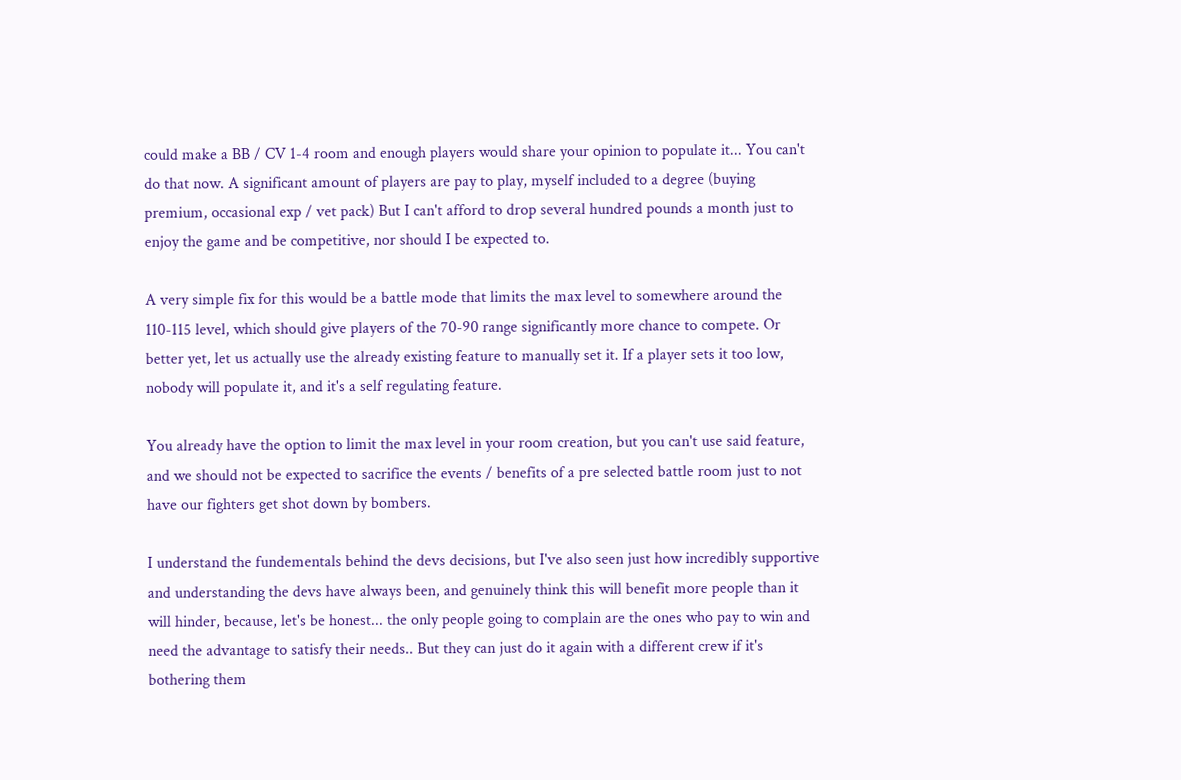could make a BB / CV 1-4 room and enough players would share your opinion to populate it... You can't do that now. A significant amount of players are pay to play, myself included to a degree (buying premium, occasional exp / vet pack) But I can't afford to drop several hundred pounds a month just to enjoy the game and be competitive, nor should I be expected to.

A very simple fix for this would be a battle mode that limits the max level to somewhere around the 110-115 level, which should give players of the 70-90 range significantly more chance to compete. Or better yet, let us actually use the already existing feature to manually set it. If a player sets it too low, nobody will populate it, and it's a self regulating feature.

You already have the option to limit the max level in your room creation, but you can't use said feature, and we should not be expected to sacrifice the events / benefits of a pre selected battle room just to not have our fighters get shot down by bombers.

I understand the fundementals behind the devs decisions, but I've also seen just how incredibly supportive and understanding the devs have always been, and genuinely think this will benefit more people than it will hinder, because, let's be honest... the only people going to complain are the ones who pay to win and need the advantage to satisfy their needs.. But they can just do it again with a different crew if it's bothering them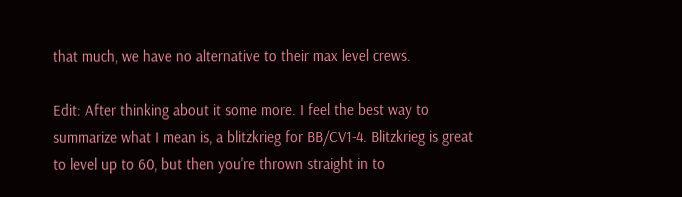that much, we have no alternative to their max level crews.

Edit: After thinking about it some more. I feel the best way to summarize what I mean is, a blitzkrieg for BB/CV1-4. Blitzkrieg is great to level up to 60, but then you're thrown straight in to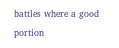battles where a good portion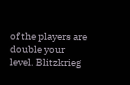of the players are double your level. Blitzkrieg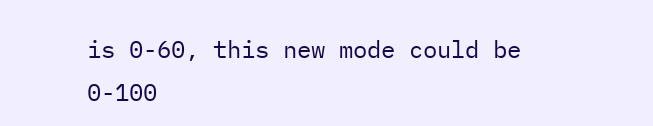is 0-60, this new mode could be 0-100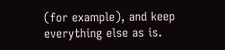(for example), and keep everything else as is.